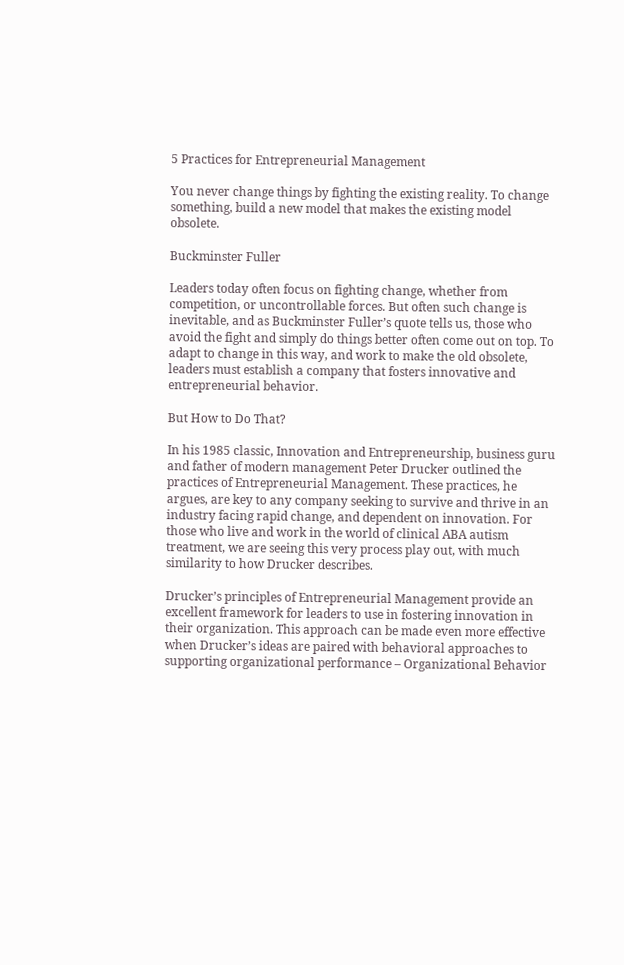5 Practices for Entrepreneurial Management

You never change things by fighting the existing reality. To change something, build a new model that makes the existing model obsolete.

Buckminster Fuller

Leaders today often focus on fighting change, whether from competition, or uncontrollable forces. But often such change is inevitable, and as Buckminster Fuller’s quote tells us, those who avoid the fight and simply do things better often come out on top. To adapt to change in this way, and work to make the old obsolete, leaders must establish a company that fosters innovative and entrepreneurial behavior.

But How to Do That?

In his 1985 classic, Innovation and Entrepreneurship, business guru and father of modern management Peter Drucker outlined the practices of Entrepreneurial Management. These practices, he argues, are key to any company seeking to survive and thrive in an industry facing rapid change, and dependent on innovation. For those who live and work in the world of clinical ABA autism treatment, we are seeing this very process play out, with much similarity to how Drucker describes.

Drucker’s principles of Entrepreneurial Management provide an excellent framework for leaders to use in fostering innovation in their organization. This approach can be made even more effective when Drucker’s ideas are paired with behavioral approaches to supporting organizational performance – Organizational Behavior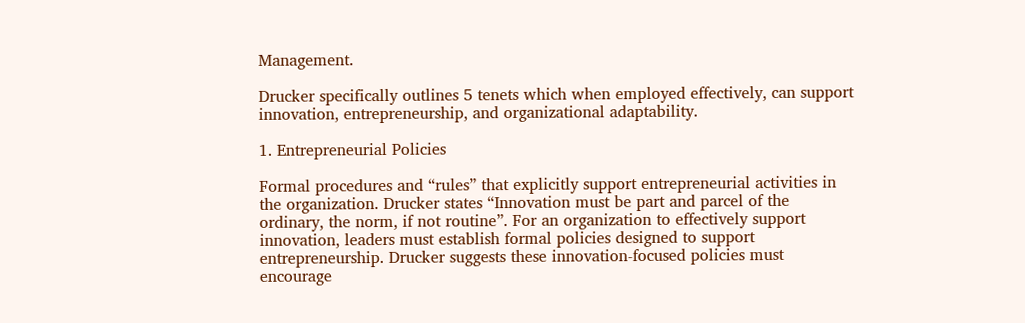Management.

Drucker specifically outlines 5 tenets which when employed effectively, can support innovation, entrepreneurship, and organizational adaptability.

1. Entrepreneurial Policies

Formal procedures and “rules” that explicitly support entrepreneurial activities in the organization. Drucker states “Innovation must be part and parcel of the ordinary, the norm, if not routine”. For an organization to effectively support innovation, leaders must establish formal policies designed to support entrepreneurship. Drucker suggests these innovation-focused policies must encourage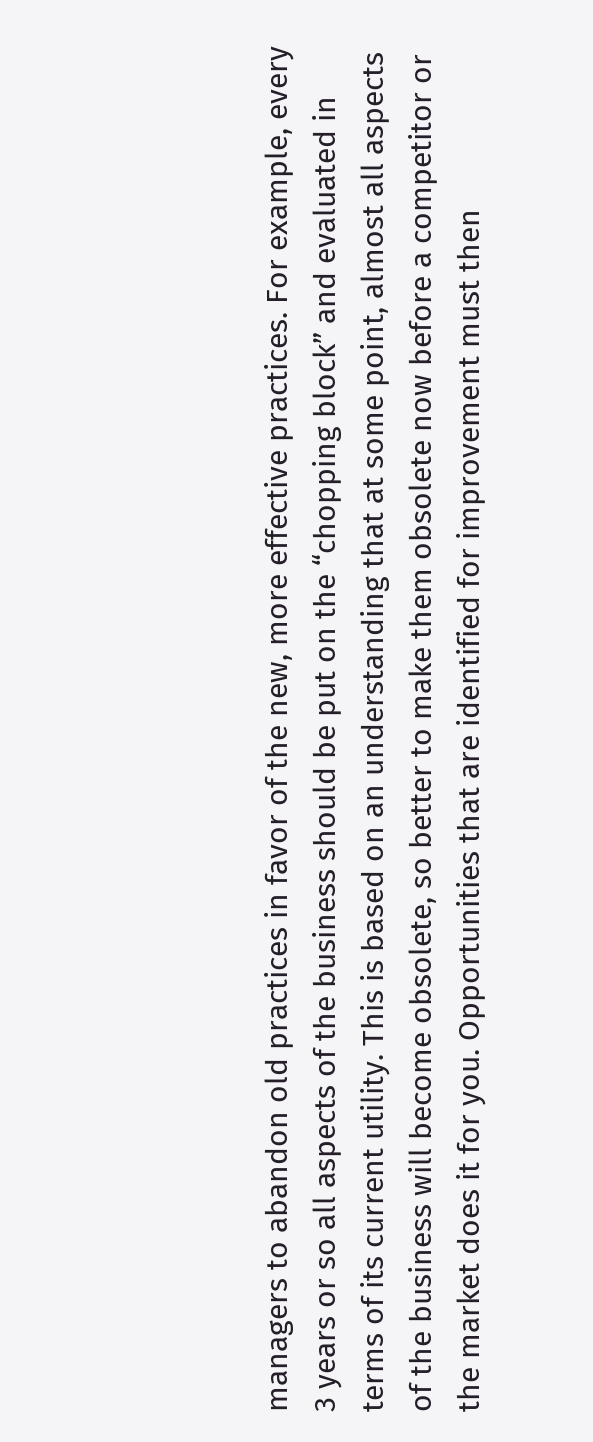managers to abandon old practices in favor of the new, more effective practices. For example, every 3 years or so all aspects of the business should be put on the “chopping block” and evaluated in terms of its current utility. This is based on an understanding that at some point, almost all aspects of the business will become obsolete, so better to make them obsolete now before a competitor or the market does it for you. Opportunities that are identified for improvement must then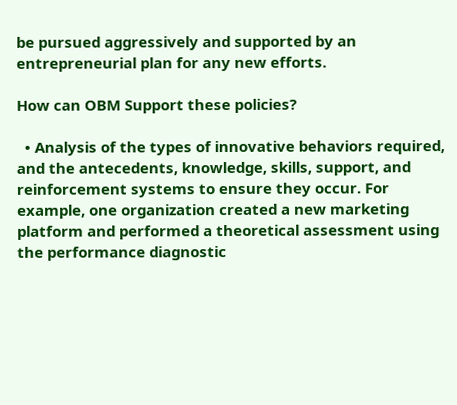be pursued aggressively and supported by an entrepreneurial plan for any new efforts.

How can OBM Support these policies?

  • Analysis of the types of innovative behaviors required, and the antecedents, knowledge, skills, support, and reinforcement systems to ensure they occur. For example, one organization created a new marketing platform and performed a theoretical assessment using the performance diagnostic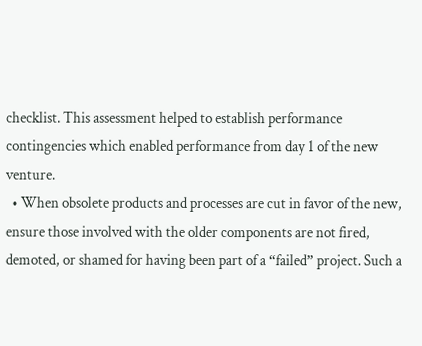checklist. This assessment helped to establish performance contingencies which enabled performance from day 1 of the new venture.
  • When obsolete products and processes are cut in favor of the new, ensure those involved with the older components are not fired, demoted, or shamed for having been part of a “failed” project. Such a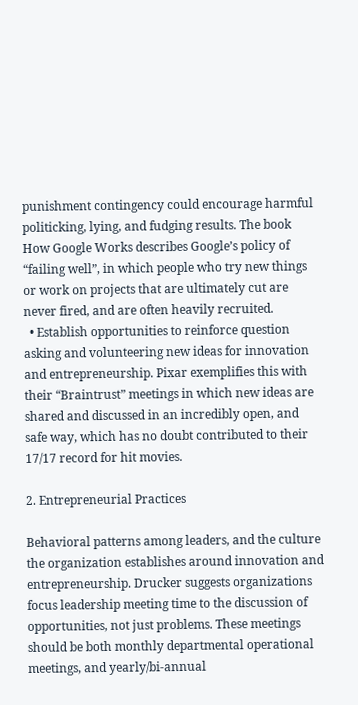punishment contingency could encourage harmful politicking, lying, and fudging results. The book How Google Works describes Google’s policy of “failing well”, in which people who try new things or work on projects that are ultimately cut are never fired, and are often heavily recruited.
  • Establish opportunities to reinforce question asking and volunteering new ideas for innovation and entrepreneurship. Pixar exemplifies this with their “Braintrust” meetings in which new ideas are shared and discussed in an incredibly open, and safe way, which has no doubt contributed to their 17/17 record for hit movies.

2. Entrepreneurial Practices

Behavioral patterns among leaders, and the culture the organization establishes around innovation and entrepreneurship. Drucker suggests organizations focus leadership meeting time to the discussion of opportunities, not just problems. These meetings should be both monthly departmental operational meetings, and yearly/bi-annual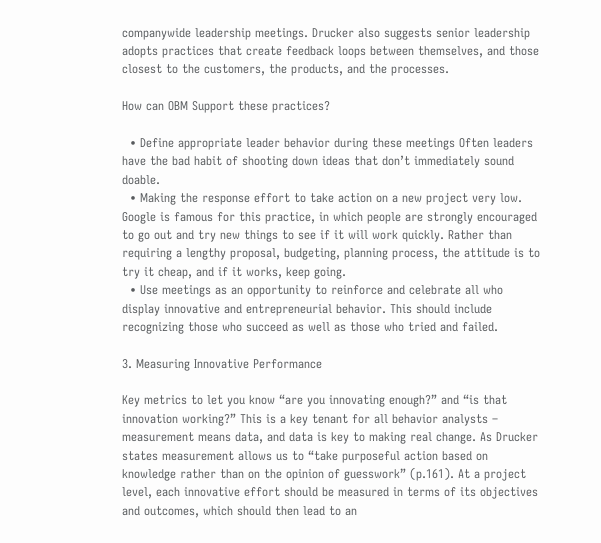companywide leadership meetings. Drucker also suggests senior leadership adopts practices that create feedback loops between themselves, and those closest to the customers, the products, and the processes.

How can OBM Support these practices?

  • Define appropriate leader behavior during these meetings Often leaders have the bad habit of shooting down ideas that don’t immediately sound doable.
  • Making the response effort to take action on a new project very low. Google is famous for this practice, in which people are strongly encouraged to go out and try new things to see if it will work quickly. Rather than requiring a lengthy proposal, budgeting, planning process, the attitude is to try it cheap, and if it works, keep going.
  • Use meetings as an opportunity to reinforce and celebrate all who display innovative and entrepreneurial behavior. This should include recognizing those who succeed as well as those who tried and failed.

3. Measuring Innovative Performance

Key metrics to let you know “are you innovating enough?” and “is that innovation working?” This is a key tenant for all behavior analysts – measurement means data, and data is key to making real change. As Drucker states measurement allows us to “take purposeful action based on knowledge rather than on the opinion of guesswork” (p.161). At a project level, each innovative effort should be measured in terms of its objectives and outcomes, which should then lead to an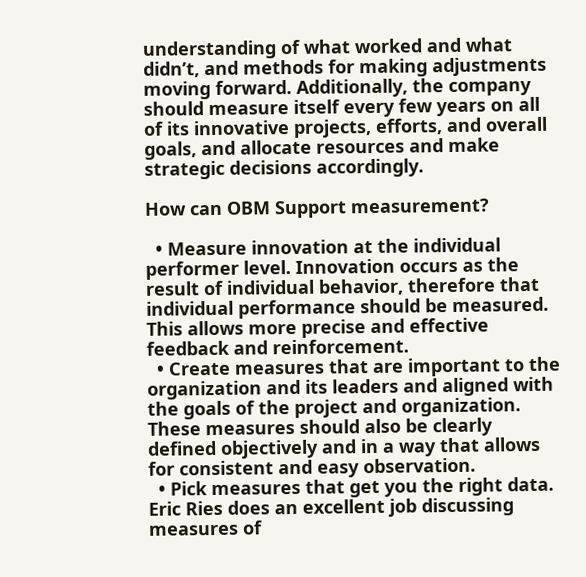understanding of what worked and what didn’t, and methods for making adjustments moving forward. Additionally, the company should measure itself every few years on all of its innovative projects, efforts, and overall goals, and allocate resources and make strategic decisions accordingly.

How can OBM Support measurement?

  • Measure innovation at the individual performer level. Innovation occurs as the result of individual behavior, therefore that individual performance should be measured. This allows more precise and effective feedback and reinforcement.
  • Create measures that are important to the organization and its leaders and aligned with the goals of the project and organization. These measures should also be clearly defined objectively and in a way that allows for consistent and easy observation.
  • Pick measures that get you the right data. Eric Ries does an excellent job discussing measures of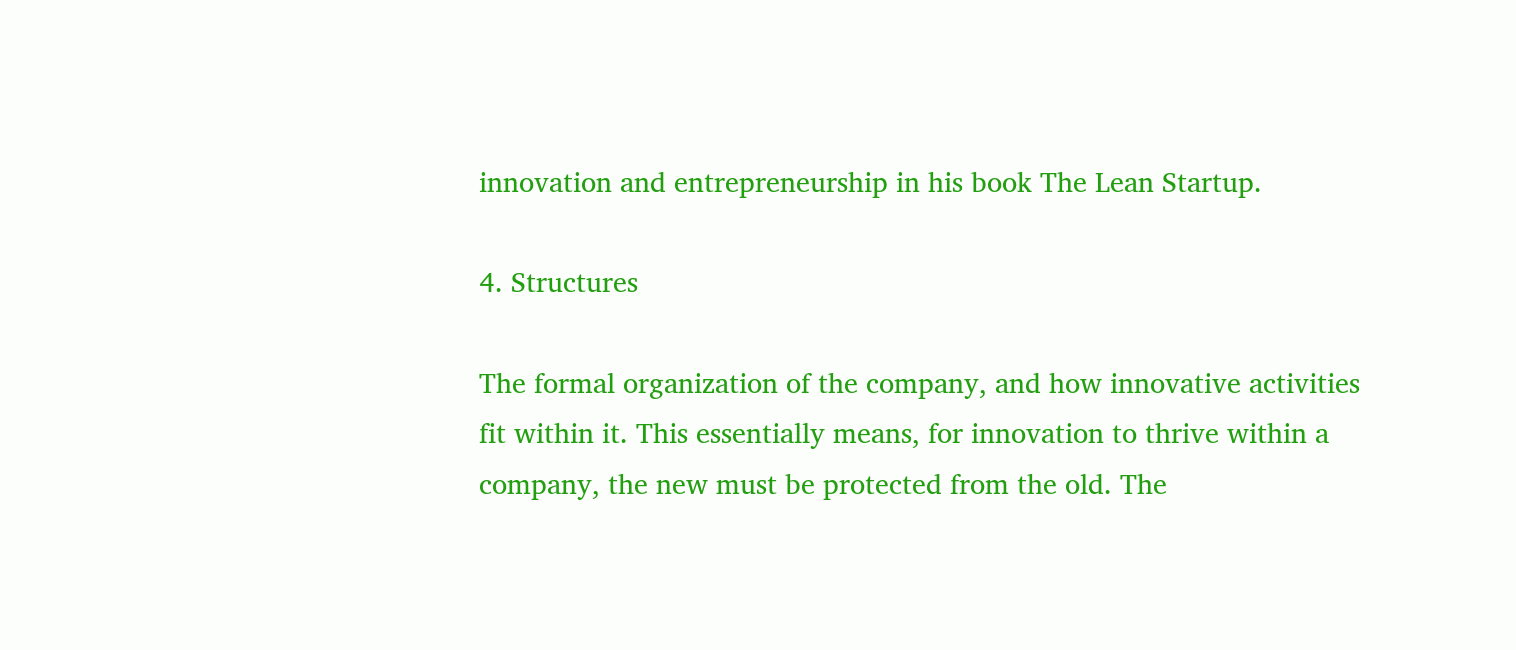innovation and entrepreneurship in his book The Lean Startup.

4. Structures

The formal organization of the company, and how innovative activities fit within it. This essentially means, for innovation to thrive within a company, the new must be protected from the old. The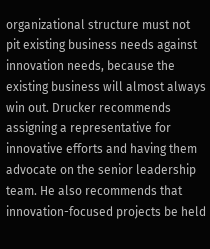organizational structure must not pit existing business needs against innovation needs, because the existing business will almost always win out. Drucker recommends assigning a representative for innovative efforts and having them advocate on the senior leadership team. He also recommends that innovation-focused projects be held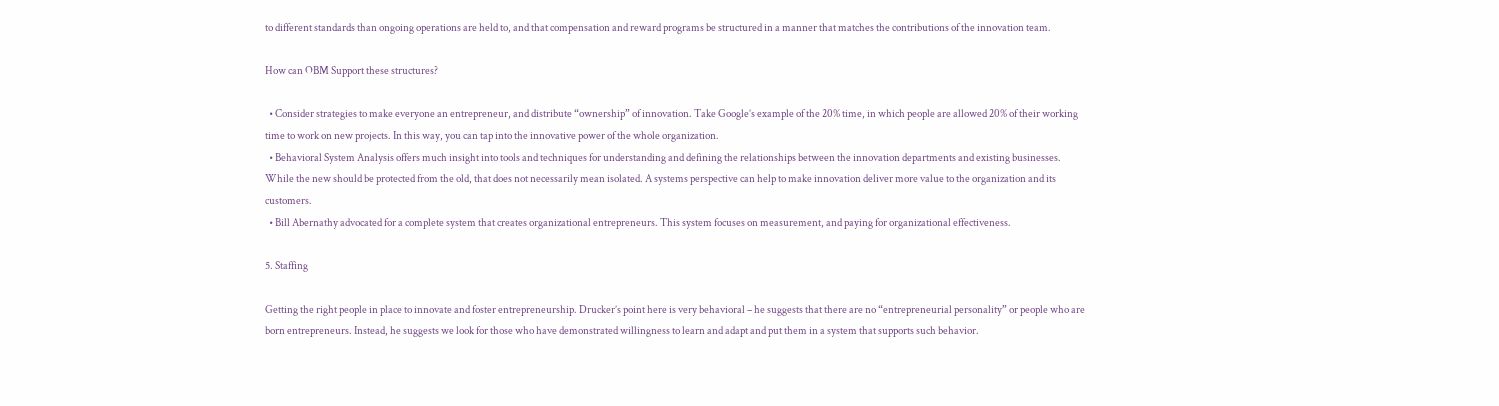to different standards than ongoing operations are held to, and that compensation and reward programs be structured in a manner that matches the contributions of the innovation team.

How can OBM Support these structures?

  • Consider strategies to make everyone an entrepreneur, and distribute “ownership” of innovation. Take Google’s example of the 20% time, in which people are allowed 20% of their working time to work on new projects. In this way, you can tap into the innovative power of the whole organization.
  • Behavioral System Analysis offers much insight into tools and techniques for understanding and defining the relationships between the innovation departments and existing businesses. While the new should be protected from the old, that does not necessarily mean isolated. A systems perspective can help to make innovation deliver more value to the organization and its customers.
  • Bill Abernathy advocated for a complete system that creates organizational entrepreneurs. This system focuses on measurement, and paying for organizational effectiveness.

5. Staffing

Getting the right people in place to innovate and foster entrepreneurship. Drucker’s point here is very behavioral – he suggests that there are no “entrepreneurial personality” or people who are born entrepreneurs. Instead, he suggests we look for those who have demonstrated willingness to learn and adapt and put them in a system that supports such behavior.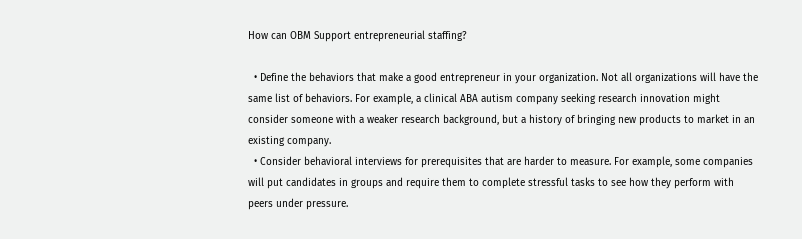How can OBM Support entrepreneurial staffing?

  • Define the behaviors that make a good entrepreneur in your organization. Not all organizations will have the same list of behaviors. For example, a clinical ABA autism company seeking research innovation might consider someone with a weaker research background, but a history of bringing new products to market in an existing company.
  • Consider behavioral interviews for prerequisites that are harder to measure. For example, some companies will put candidates in groups and require them to complete stressful tasks to see how they perform with peers under pressure.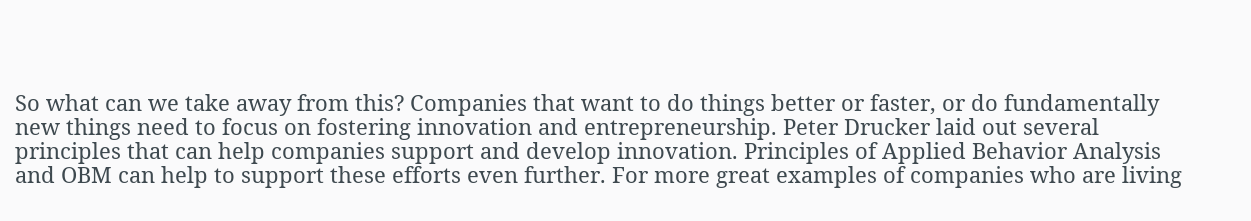So what can we take away from this? Companies that want to do things better or faster, or do fundamentally new things need to focus on fostering innovation and entrepreneurship. Peter Drucker laid out several principles that can help companies support and develop innovation. Principles of Applied Behavior Analysis and OBM can help to support these efforts even further. For more great examples of companies who are living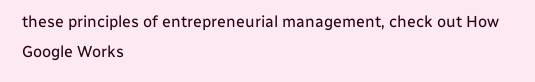these principles of entrepreneurial management, check out How Google Works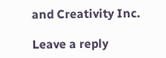and Creativity Inc.

Leave a reply